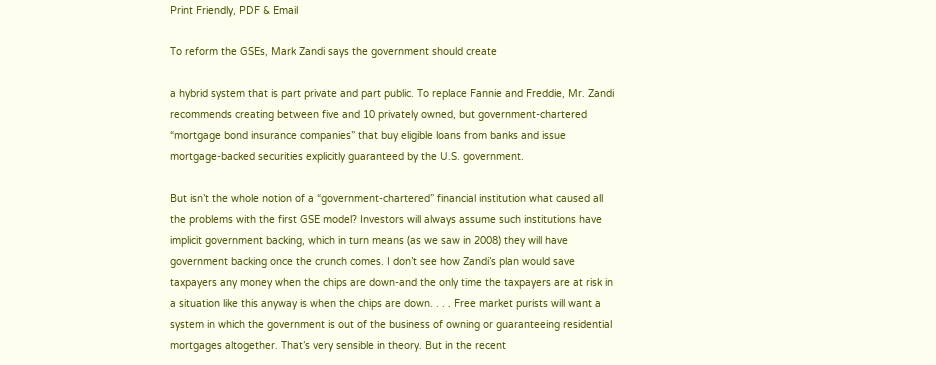Print Friendly, PDF & Email

To reform the GSEs, Mark Zandi says the government should create

a hybrid system that is part private and part public. To replace Fannie and Freddie, Mr. Zandi recommends creating between five and 10 privately owned, but government-chartered “mortgage bond insurance companies” that buy eligible loans from banks and issue mortgage-backed securities explicitly guaranteed by the U.S. government.

But isn’t the whole notion of a “government-chartered” financial institution what caused all the problems with the first GSE model? Investors will always assume such institutions have implicit government backing, which in turn means (as we saw in 2008) they will have government backing once the crunch comes. I don’t see how Zandi’s plan would save taxpayers any money when the chips are down-and the only time the taxpayers are at risk in a situation like this anyway is when the chips are down. . . . Free market purists will want a system in which the government is out of the business of owning or guaranteeing residential mortgages altogether. That’s very sensible in theory. But in the recent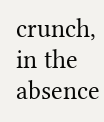crunch, in the absence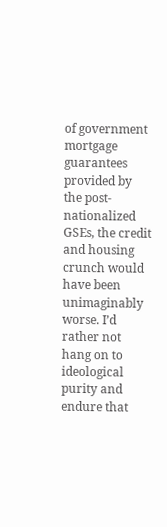of government mortgage guarantees provided by the post-nationalized GSEs, the credit and housing crunch would have been unimaginably worse. I’d rather not hang on to ideological purity and endure that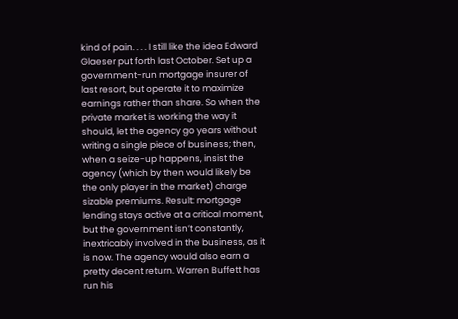kind of pain. . . . I still like the idea Edward Glaeser put forth last October. Set up a government-run mortgage insurer of last resort, but operate it to maximize earnings rather than share. So when the private market is working the way it should, let the agency go years without writing a single piece of business; then, when a seize-up happens, insist the agency (which by then would likely be the only player in the market) charge sizable premiums. Result: mortgage lending stays active at a critical moment, but the government isn’t constantly, inextricably involved in the business, as it is now. The agency would also earn a pretty decent return. Warren Buffett has run his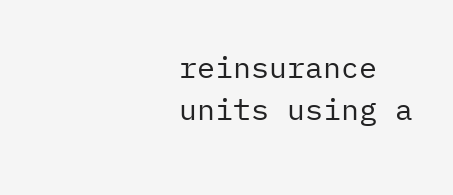reinsurance units using a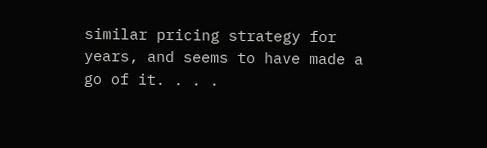similar pricing strategy for years, and seems to have made a go of it. . . .